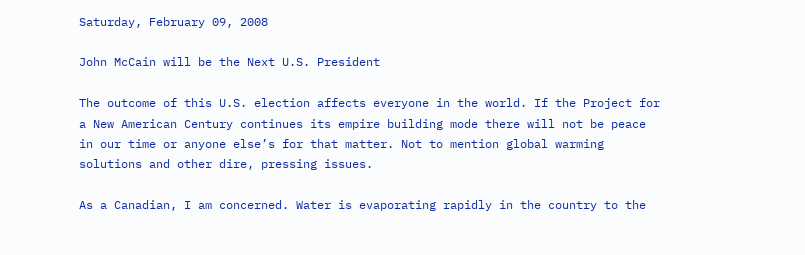Saturday, February 09, 2008

John McCain will be the Next U.S. President

The outcome of this U.S. election affects everyone in the world. If the Project for a New American Century continues its empire building mode there will not be peace in our time or anyone else’s for that matter. Not to mention global warming solutions and other dire, pressing issues.

As a Canadian, I am concerned. Water is evaporating rapidly in the country to the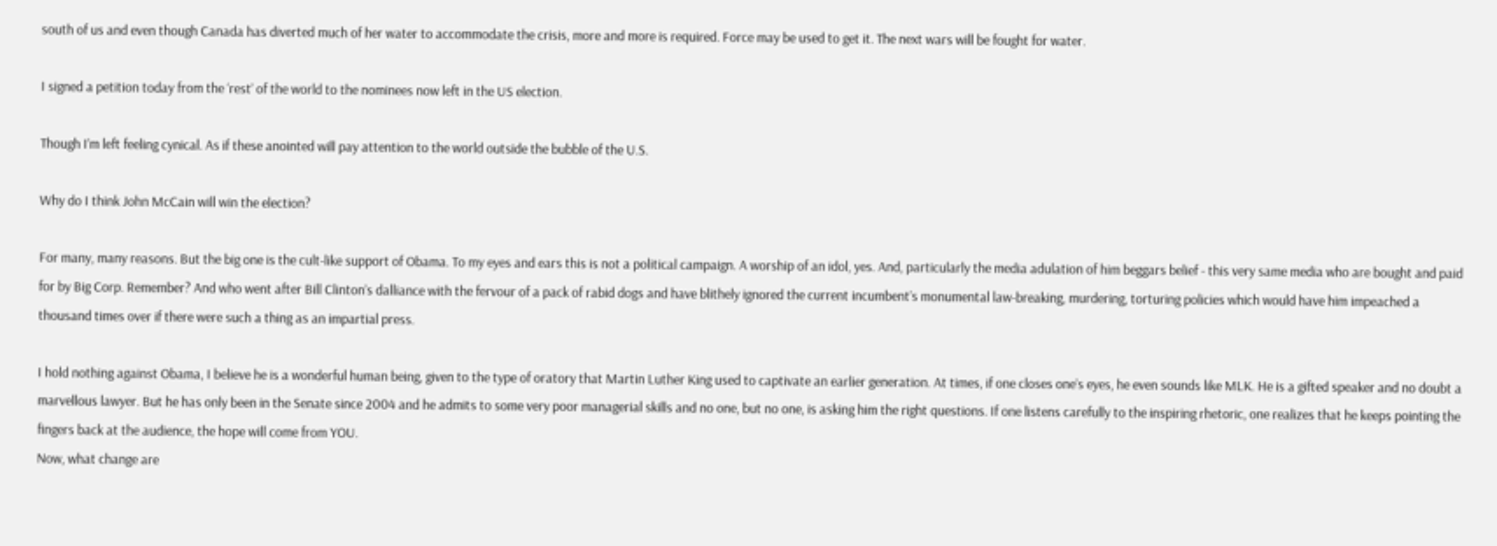south of us and even though Canada has diverted much of her water to accommodate the crisis, more and more is required. Force may be used to get it. The next wars will be fought for water.

I signed a petition today from the ‘rest’ of the world to the nominees now left in the US election.

Though I’m left feeling cynical. As if these anointed will pay attention to the world outside the bubble of the U.S.

Why do I think John McCain will win the election?

For many, many reasons. But the big one is the cult-like support of Obama. To my eyes and ears this is not a political campaign. A worship of an idol, yes. And, particularly the media adulation of him beggars belief - this very same media who are bought and paid for by Big Corp. Remember? And who went after Bill Clinton’s dalliance with the fervour of a pack of rabid dogs and have blithely ignored the current incumbent’s monumental law-breaking, murdering, torturing policies which would have him impeached a thousand times over if there were such a thing as an impartial press.

I hold nothing against Obama, I believe he is a wonderful human being, given to the type of oratory that Martin Luther King used to captivate an earlier generation. At times, if one closes one’s eyes, he even sounds like MLK. He is a gifted speaker and no doubt a marvellous lawyer. But he has only been in the Senate since 2004 and he admits to some very poor managerial skills and no one, but no one, is asking him the right questions. If one listens carefully to the inspiring rhetoric, one realizes that he keeps pointing the fingers back at the audience, the hope will come from YOU.
Now, what change are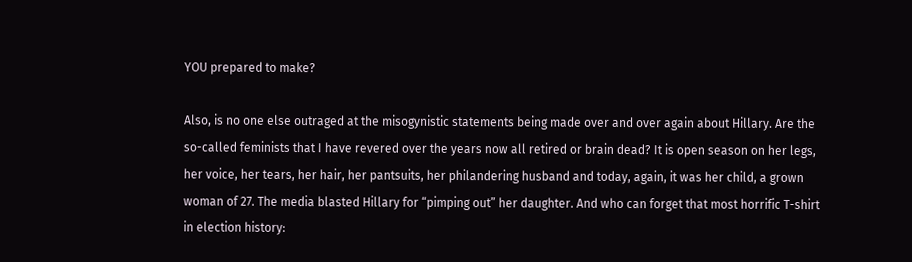YOU prepared to make?

Also, is no one else outraged at the misogynistic statements being made over and over again about Hillary. Are the so-called feminists that I have revered over the years now all retired or brain dead? It is open season on her legs, her voice, her tears, her hair, her pantsuits, her philandering husband and today, again, it was her child, a grown woman of 27. The media blasted Hillary for “pimping out” her daughter. And who can forget that most horrific T-shirt in election history: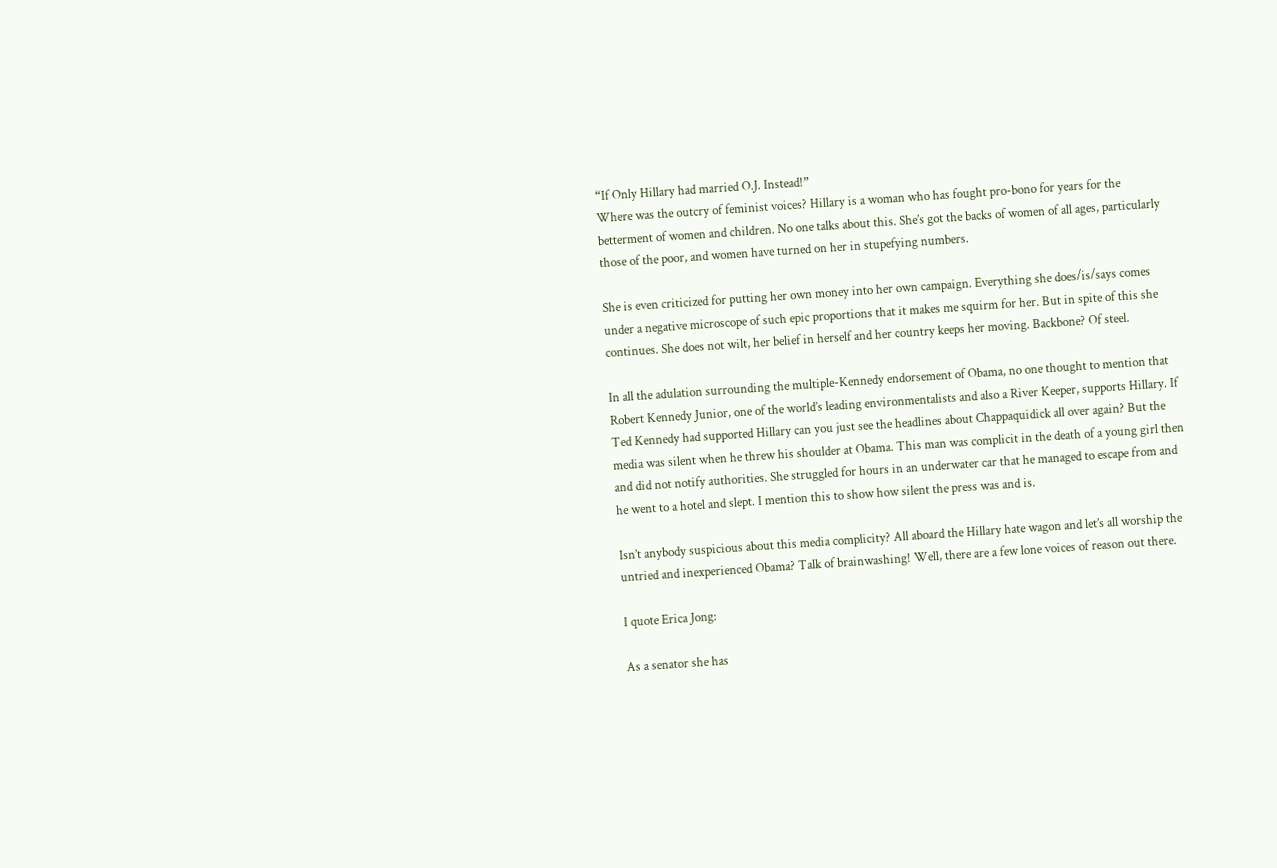“If Only Hillary had married O.J. Instead!”
Where was the outcry of feminist voices? Hillary is a woman who has fought pro-bono for years for the betterment of women and children. No one talks about this. She’s got the backs of women of all ages, particularly those of the poor, and women have turned on her in stupefying numbers.

She is even criticized for putting her own money into her own campaign. Everything she does/is/says comes under a negative microscope of such epic proportions that it makes me squirm for her. But in spite of this she continues. She does not wilt, her belief in herself and her country keeps her moving. Backbone? Of steel.

In all the adulation surrounding the multiple-Kennedy endorsement of Obama, no one thought to mention that Robert Kennedy Junior, one of the world’s leading environmentalists and also a River Keeper, supports Hillary. If Ted Kennedy had supported Hillary can you just see the headlines about Chappaquidick all over again? But the media was silent when he threw his shoulder at Obama. This man was complicit in the death of a young girl then and did not notify authorities. She struggled for hours in an underwater car that he managed to escape from and he went to a hotel and slept. I mention this to show how silent the press was and is.

Isn’t anybody suspicious about this media complicity? All aboard the Hillary hate wagon and let’s all worship the untried and inexperienced Obama? Talk of brainwashing! Well, there are a few lone voices of reason out there.

I quote Erica Jong:

As a senator she has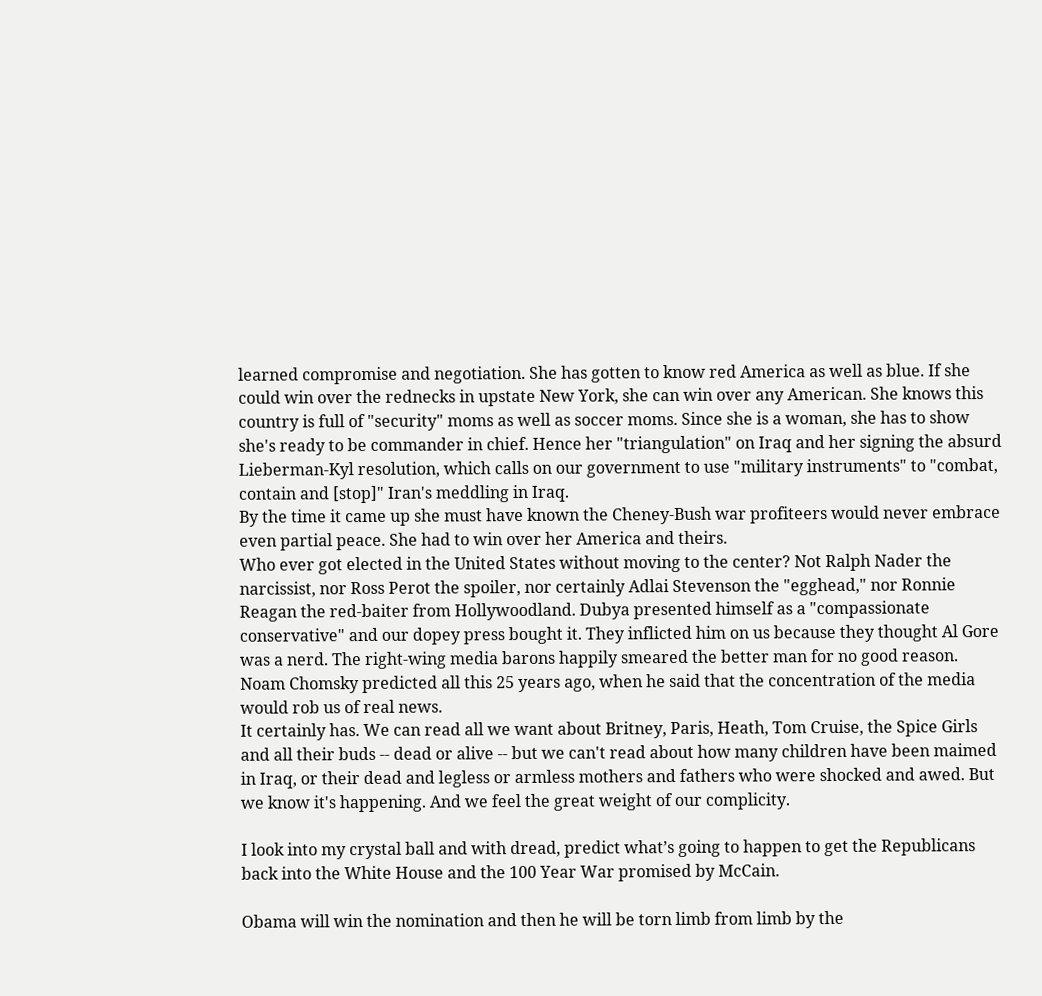learned compromise and negotiation. She has gotten to know red America as well as blue. If she could win over the rednecks in upstate New York, she can win over any American. She knows this country is full of "security" moms as well as soccer moms. Since she is a woman, she has to show she's ready to be commander in chief. Hence her "triangulation" on Iraq and her signing the absurd Lieberman-Kyl resolution, which calls on our government to use "military instruments" to "combat, contain and [stop]" Iran's meddling in Iraq.
By the time it came up she must have known the Cheney-Bush war profiteers would never embrace even partial peace. She had to win over her America and theirs.
Who ever got elected in the United States without moving to the center? Not Ralph Nader the narcissist, nor Ross Perot the spoiler, nor certainly Adlai Stevenson the "egghead," nor Ronnie Reagan the red-baiter from Hollywoodland. Dubya presented himself as a "compassionate conservative" and our dopey press bought it. They inflicted him on us because they thought Al Gore was a nerd. The right-wing media barons happily smeared the better man for no good reason. Noam Chomsky predicted all this 25 years ago, when he said that the concentration of the media would rob us of real news.
It certainly has. We can read all we want about Britney, Paris, Heath, Tom Cruise, the Spice Girls and all their buds -- dead or alive -- but we can't read about how many children have been maimed in Iraq, or their dead and legless or armless mothers and fathers who were shocked and awed. But we know it's happening. And we feel the great weight of our complicity.

I look into my crystal ball and with dread, predict what’s going to happen to get the Republicans back into the White House and the 100 Year War promised by McCain.

Obama will win the nomination and then he will be torn limb from limb by the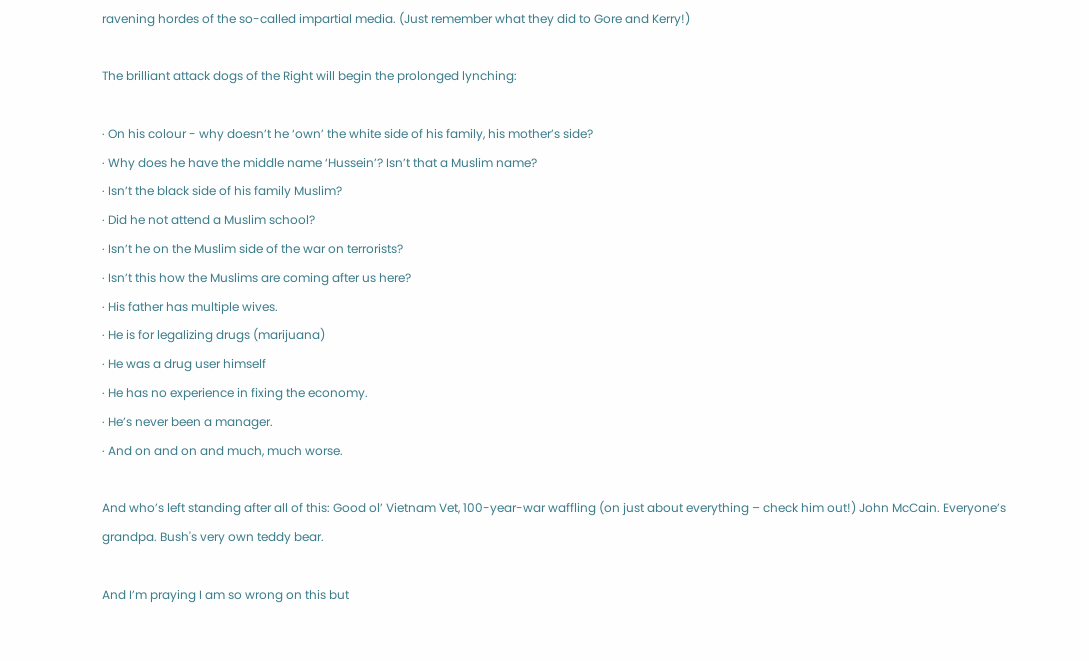ravening hordes of the so-called impartial media. (Just remember what they did to Gore and Kerry!)

The brilliant attack dogs of the Right will begin the prolonged lynching:

· On his colour - why doesn’t he ‘own’ the white side of his family, his mother’s side?
· Why does he have the middle name ‘Hussein’? Isn’t that a Muslim name?
· Isn’t the black side of his family Muslim?
· Did he not attend a Muslim school?
· Isn’t he on the Muslim side of the war on terrorists?
· Isn’t this how the Muslims are coming after us here?
· His father has multiple wives.
· He is for legalizing drugs (marijuana)
· He was a drug user himself
· He has no experience in fixing the economy.
· He’s never been a manager.
· And on and on and much, much worse.

And who’s left standing after all of this: Good ol’ Vietnam Vet, 100-year-war waffling (on just about everything – check him out!) John McCain. Everyone’s grandpa. Bush's very own teddy bear.

And I’m praying I am so wrong on this but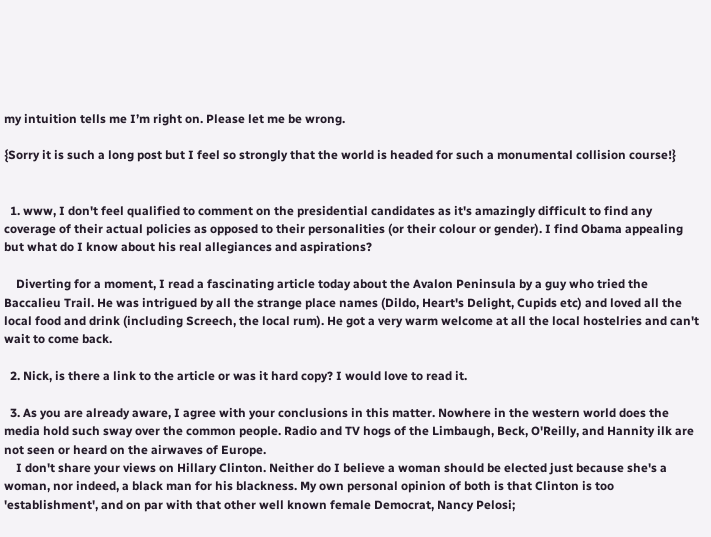my intuition tells me I’m right on. Please let me be wrong.

{Sorry it is such a long post but I feel so strongly that the world is headed for such a monumental collision course!}


  1. www, I don't feel qualified to comment on the presidential candidates as it's amazingly difficult to find any coverage of their actual policies as opposed to their personalities (or their colour or gender). I find Obama appealing but what do I know about his real allegiances and aspirations?

    Diverting for a moment, I read a fascinating article today about the Avalon Peninsula by a guy who tried the Baccalieu Trail. He was intrigued by all the strange place names (Dildo, Heart's Delight, Cupids etc) and loved all the local food and drink (including Screech, the local rum). He got a very warm welcome at all the local hostelries and can't wait to come back.

  2. Nick, is there a link to the article or was it hard copy? I would love to read it.

  3. As you are already aware, I agree with your conclusions in this matter. Nowhere in the western world does the media hold such sway over the common people. Radio and TV hogs of the Limbaugh, Beck, O'Reilly, and Hannity ilk are not seen or heard on the airwaves of Europe.
    I don't share your views on Hillary Clinton. Neither do I believe a woman should be elected just because she's a woman, nor indeed, a black man for his blackness. My own personal opinion of both is that Clinton is too 'establishment', and on par with that other well known female Democrat, Nancy Pelosi;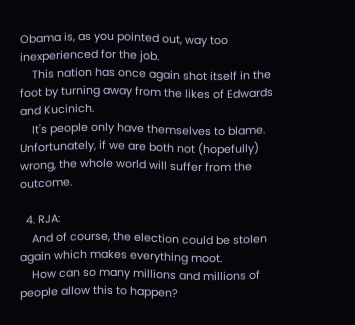Obama is, as you pointed out, way too inexperienced for the job.
    This nation has once again shot itself in the foot by turning away from the likes of Edwards and Kucinich.
    It's people only have themselves to blame. Unfortunately, if we are both not (hopefully) wrong, the whole world will suffer from the outcome.

  4. RJA:
    And of course, the election could be stolen again which makes everything moot.
    How can so many millions and millions of people allow this to happen?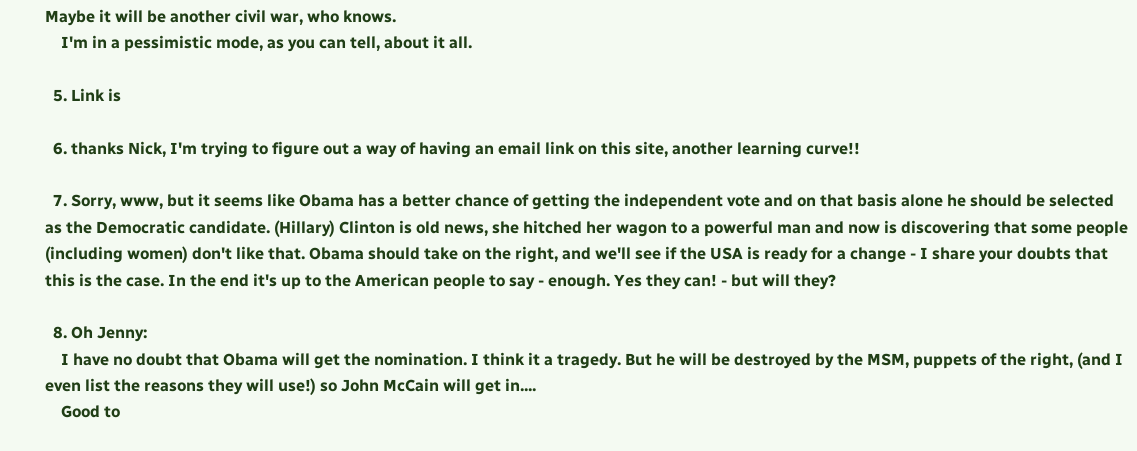Maybe it will be another civil war, who knows.
    I'm in a pessimistic mode, as you can tell, about it all.

  5. Link is

  6. thanks Nick, I'm trying to figure out a way of having an email link on this site, another learning curve!!

  7. Sorry, www, but it seems like Obama has a better chance of getting the independent vote and on that basis alone he should be selected as the Democratic candidate. (Hillary) Clinton is old news, she hitched her wagon to a powerful man and now is discovering that some people (including women) don't like that. Obama should take on the right, and we'll see if the USA is ready for a change - I share your doubts that this is the case. In the end it's up to the American people to say - enough. Yes they can! - but will they?

  8. Oh Jenny:
    I have no doubt that Obama will get the nomination. I think it a tragedy. But he will be destroyed by the MSM, puppets of the right, (and I even list the reasons they will use!) so John McCain will get in....
    Good to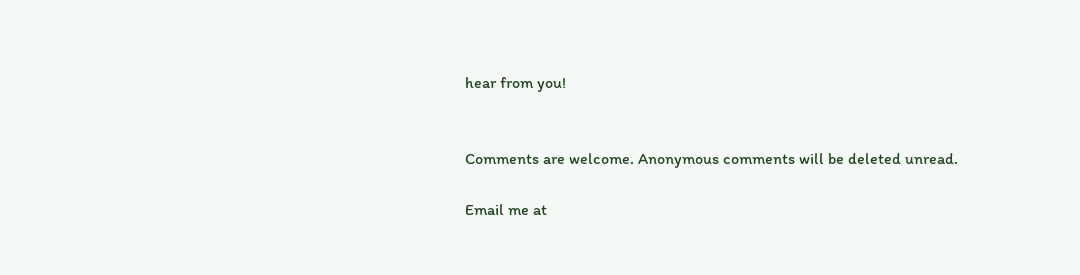hear from you!


Comments are welcome. Anonymous comments will be deleted unread.

Email me at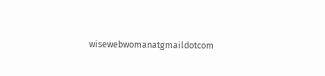wisewebwomanatgmaildotcom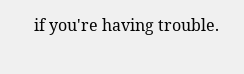if you're having trouble.